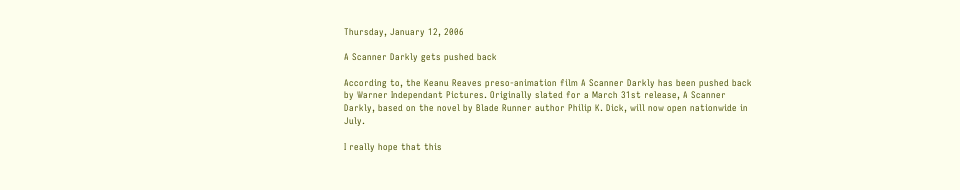Thursday, January 12, 2006

A Scanner Darkly gets pushed back

According to, the Keanu Reaves preso-animation film A Scanner Darkly has been pushed back by Warner Independant Pictures. Originally slated for a March 31st release, A Scanner Darkly, based on the novel by Blade Runner author Philip K. Dick, will now open nationwide in July.

I really hope that this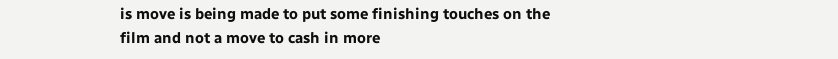is move is being made to put some finishing touches on the film and not a move to cash in more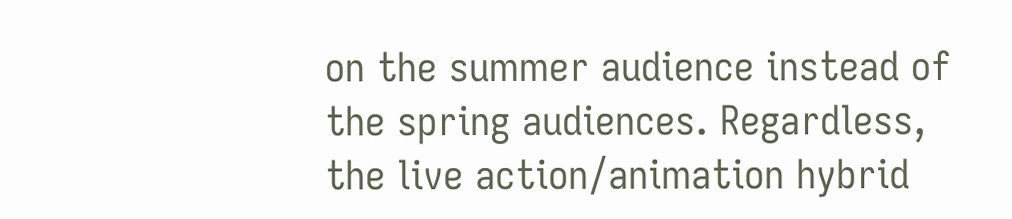on the summer audience instead of the spring audiences. Regardless, the live action/animation hybrid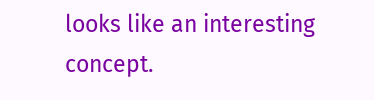looks like an interesting concept.